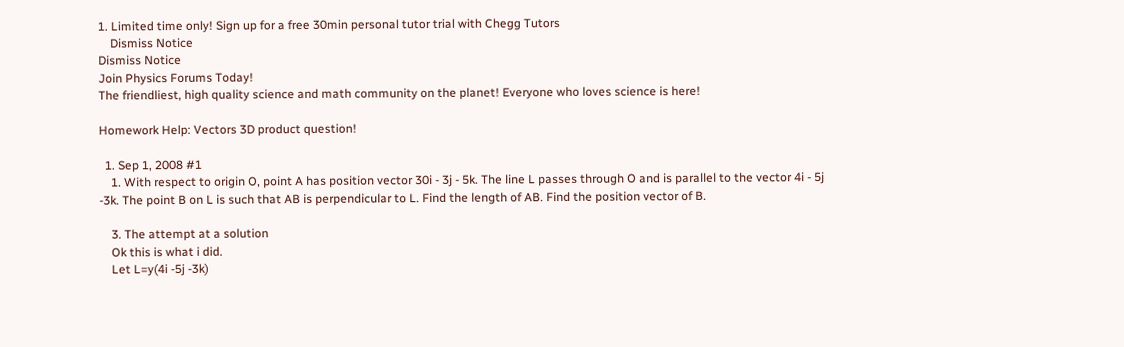1. Limited time only! Sign up for a free 30min personal tutor trial with Chegg Tutors
    Dismiss Notice
Dismiss Notice
Join Physics Forums Today!
The friendliest, high quality science and math community on the planet! Everyone who loves science is here!

Homework Help: Vectors 3D product question!

  1. Sep 1, 2008 #1
    1. With respect to origin O, point A has position vector 30i - 3j - 5k. The line L passes through O and is parallel to the vector 4i - 5j -3k. The point B on L is such that AB is perpendicular to L. Find the length of AB. Find the position vector of B.

    3. The attempt at a solution
    Ok this is what i did.
    Let L=y(4i -5j -3k)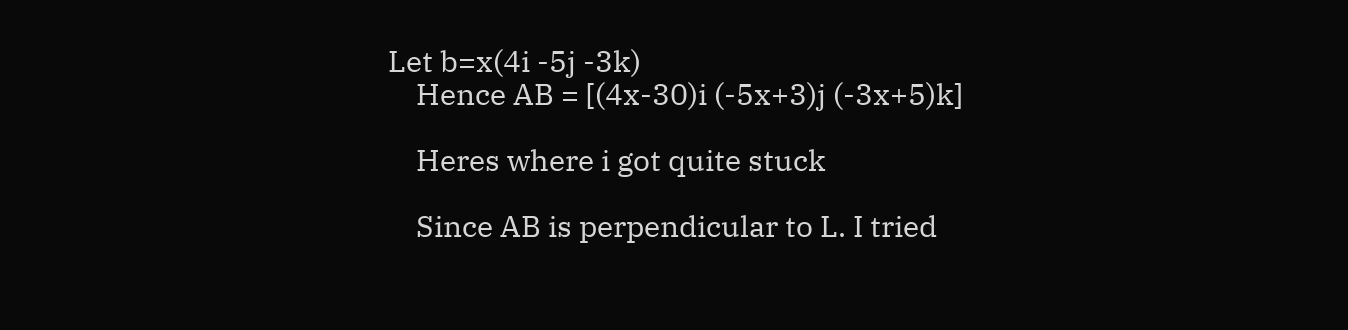Let b=x(4i -5j -3k)
    Hence AB = [(4x-30)i (-5x+3)j (-3x+5)k]

    Heres where i got quite stuck

    Since AB is perpendicular to L. I tried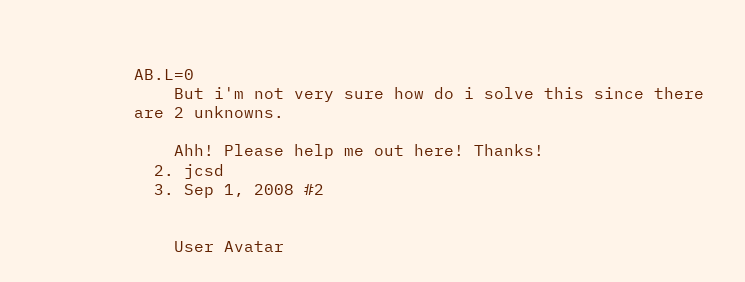AB.L=0
    But i'm not very sure how do i solve this since there are 2 unknowns.

    Ahh! Please help me out here! Thanks!
  2. jcsd
  3. Sep 1, 2008 #2


    User Avatar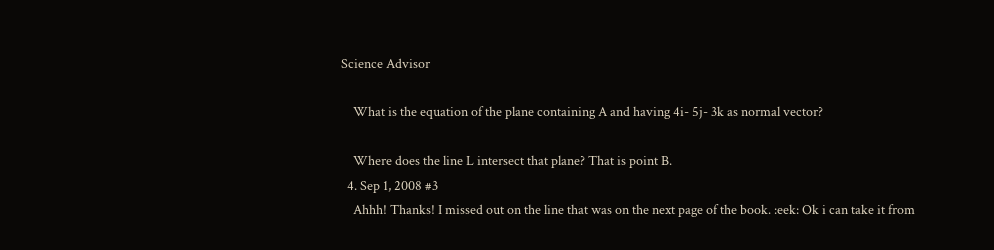Science Advisor

    What is the equation of the plane containing A and having 4i- 5j- 3k as normal vector?

    Where does the line L intersect that plane? That is point B.
  4. Sep 1, 2008 #3
    Ahhh! Thanks! I missed out on the line that was on the next page of the book. :eek: Ok i can take it from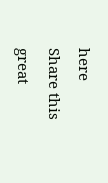here
Share this great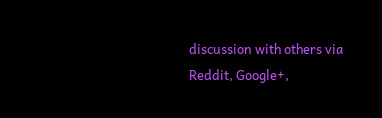discussion with others via Reddit, Google+,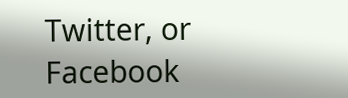Twitter, or Facebook